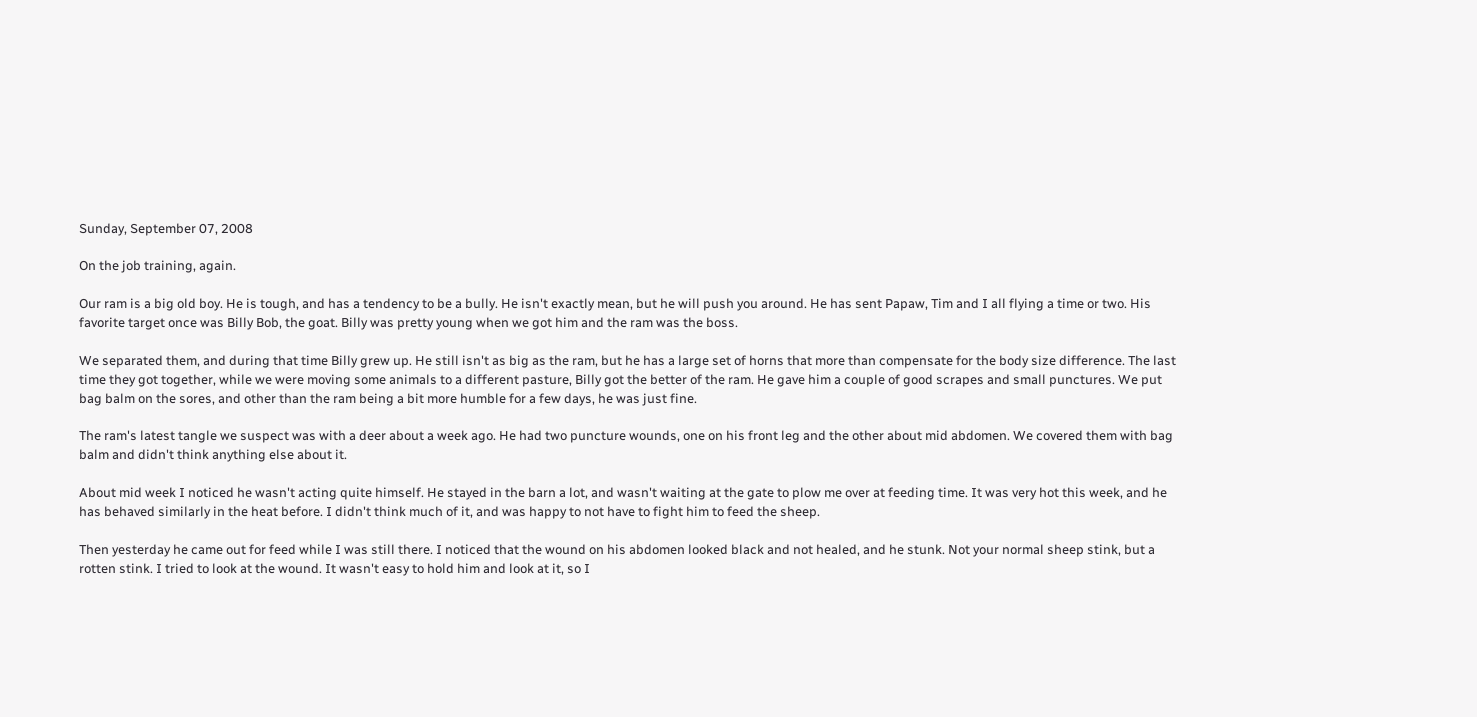Sunday, September 07, 2008

On the job training, again.

Our ram is a big old boy. He is tough, and has a tendency to be a bully. He isn't exactly mean, but he will push you around. He has sent Papaw, Tim and I all flying a time or two. His favorite target once was Billy Bob, the goat. Billy was pretty young when we got him and the ram was the boss.

We separated them, and during that time Billy grew up. He still isn't as big as the ram, but he has a large set of horns that more than compensate for the body size difference. The last time they got together, while we were moving some animals to a different pasture, Billy got the better of the ram. He gave him a couple of good scrapes and small punctures. We put bag balm on the sores, and other than the ram being a bit more humble for a few days, he was just fine.

The ram's latest tangle we suspect was with a deer about a week ago. He had two puncture wounds, one on his front leg and the other about mid abdomen. We covered them with bag balm and didn't think anything else about it.

About mid week I noticed he wasn't acting quite himself. He stayed in the barn a lot, and wasn't waiting at the gate to plow me over at feeding time. It was very hot this week, and he has behaved similarly in the heat before. I didn't think much of it, and was happy to not have to fight him to feed the sheep.

Then yesterday he came out for feed while I was still there. I noticed that the wound on his abdomen looked black and not healed, and he stunk. Not your normal sheep stink, but a rotten stink. I tried to look at the wound. It wasn't easy to hold him and look at it, so I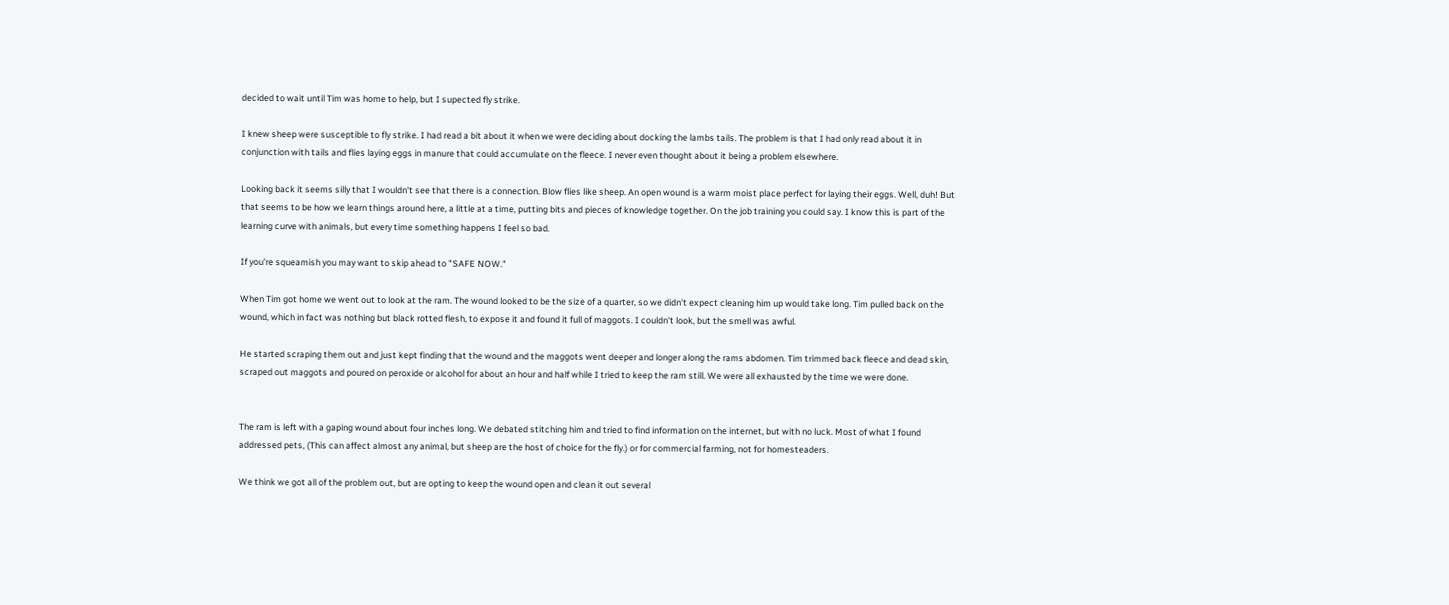decided to wait until Tim was home to help, but I supected fly strike.

I knew sheep were susceptible to fly strike. I had read a bit about it when we were deciding about docking the lambs tails. The problem is that I had only read about it in conjunction with tails and flies laying eggs in manure that could accumulate on the fleece. I never even thought about it being a problem elsewhere.

Looking back it seems silly that I wouldn't see that there is a connection. Blow flies like sheep. An open wound is a warm moist place perfect for laying their eggs. Well, duh! But that seems to be how we learn things around here, a little at a time, putting bits and pieces of knowledge together. On the job training you could say. I know this is part of the learning curve with animals, but every time something happens I feel so bad.

If you're squeamish you may want to skip ahead to "SAFE NOW."

When Tim got home we went out to look at the ram. The wound looked to be the size of a quarter, so we didn't expect cleaning him up would take long. Tim pulled back on the wound, which in fact was nothing but black rotted flesh, to expose it and found it full of maggots. I couldn't look, but the smell was awful.

He started scraping them out and just kept finding that the wound and the maggots went deeper and longer along the rams abdomen. Tim trimmed back fleece and dead skin, scraped out maggots and poured on peroxide or alcohol for about an hour and half while I tried to keep the ram still. We were all exhausted by the time we were done.


The ram is left with a gaping wound about four inches long. We debated stitching him and tried to find information on the internet, but with no luck. Most of what I found addressed pets, (This can affect almost any animal, but sheep are the host of choice for the fly.) or for commercial farming, not for homesteaders.

We think we got all of the problem out, but are opting to keep the wound open and clean it out several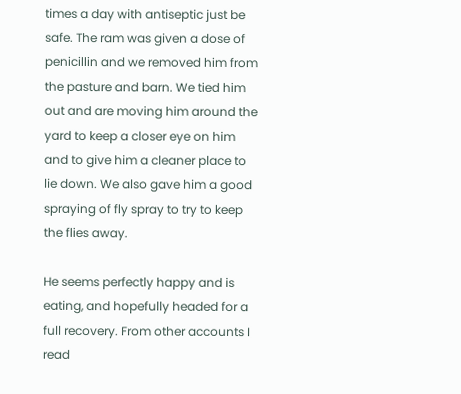times a day with antiseptic just be safe. The ram was given a dose of penicillin and we removed him from the pasture and barn. We tied him out and are moving him around the yard to keep a closer eye on him and to give him a cleaner place to lie down. We also gave him a good spraying of fly spray to try to keep the flies away.

He seems perfectly happy and is eating, and hopefully headed for a full recovery. From other accounts I read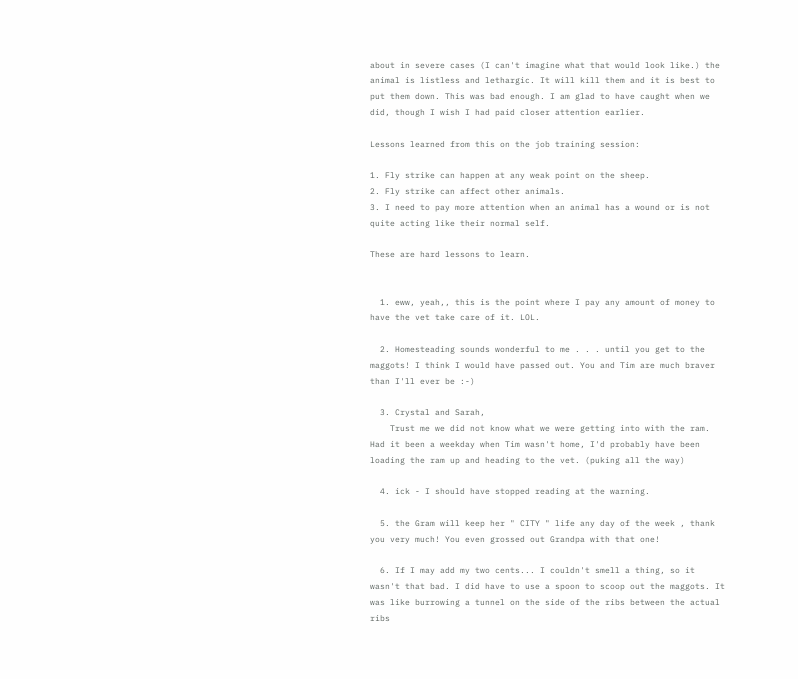about in severe cases (I can't imagine what that would look like.) the animal is listless and lethargic. It will kill them and it is best to put them down. This was bad enough. I am glad to have caught when we did, though I wish I had paid closer attention earlier.

Lessons learned from this on the job training session:

1. Fly strike can happen at any weak point on the sheep.
2. Fly strike can affect other animals.
3. I need to pay more attention when an animal has a wound or is not quite acting like their normal self.

These are hard lessons to learn.


  1. eww, yeah,, this is the point where I pay any amount of money to have the vet take care of it. LOL.

  2. Homesteading sounds wonderful to me . . . until you get to the maggots! I think I would have passed out. You and Tim are much braver than I'll ever be :-)

  3. Crystal and Sarah,
    Trust me we did not know what we were getting into with the ram. Had it been a weekday when Tim wasn't home, I'd probably have been loading the ram up and heading to the vet. (puking all the way)

  4. ick - I should have stopped reading at the warning.

  5. the Gram will keep her " CITY " life any day of the week , thank you very much! You even grossed out Grandpa with that one!

  6. If I may add my two cents... I couldn't smell a thing, so it wasn't that bad. I did have to use a spoon to scoop out the maggots. It was like burrowing a tunnel on the side of the ribs between the actual ribs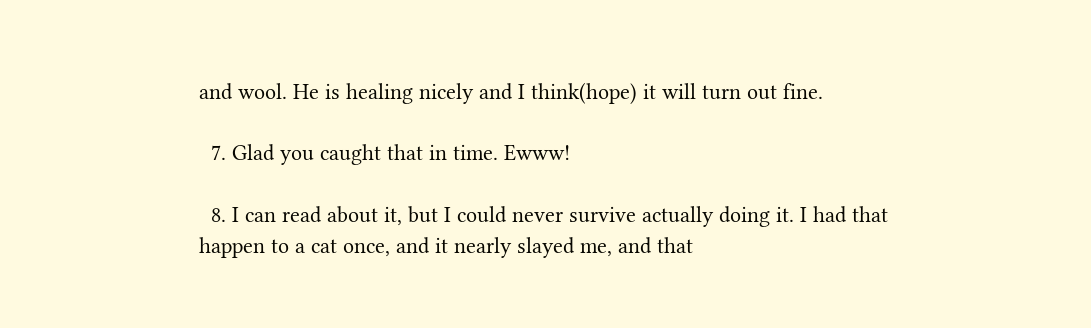and wool. He is healing nicely and I think(hope) it will turn out fine.

  7. Glad you caught that in time. Ewww!

  8. I can read about it, but I could never survive actually doing it. I had that happen to a cat once, and it nearly slayed me, and that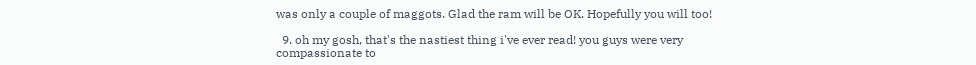was only a couple of maggots. Glad the ram will be OK. Hopefully you will too!

  9. oh my gosh, that's the nastiest thing i've ever read! you guys were very compassionate to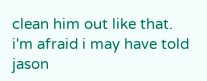clean him out like that. i'm afraid i may have told jason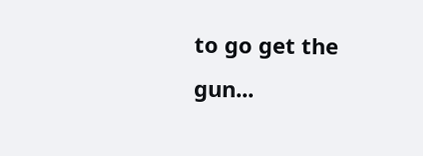to go get the gun...